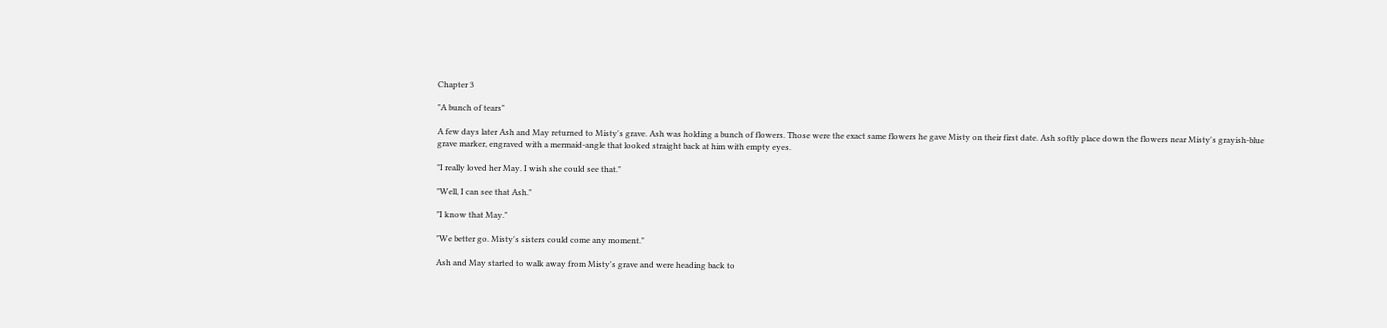Chapter 3

"A bunch of tears"

A few days later Ash and May returned to Misty's grave. Ash was holding a bunch of flowers. Those were the exact same flowers he gave Misty on their first date. Ash softly place down the flowers near Misty's grayish-blue grave marker, engraved with a mermaid-angle that looked straight back at him with empty eyes.

"I really loved her May. I wish she could see that."

"Well, I can see that Ash."

"I know that May."

"We better go. Misty's sisters could come any moment."

Ash and May started to walk away from Misty's grave and were heading back to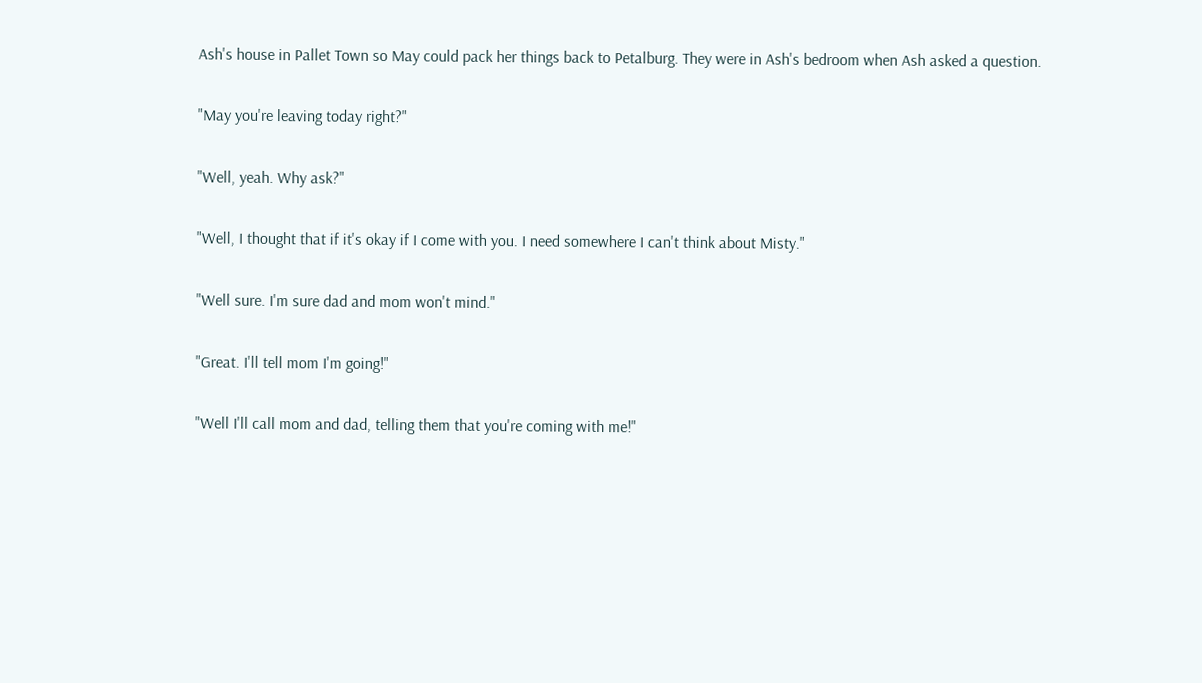Ash's house in Pallet Town so May could pack her things back to Petalburg. They were in Ash's bedroom when Ash asked a question.

"May you're leaving today right?"

"Well, yeah. Why ask?"

"Well, I thought that if it's okay if I come with you. I need somewhere I can't think about Misty."

"Well sure. I'm sure dad and mom won't mind."

"Great. I'll tell mom I'm going!"

"Well I'll call mom and dad, telling them that you're coming with me!"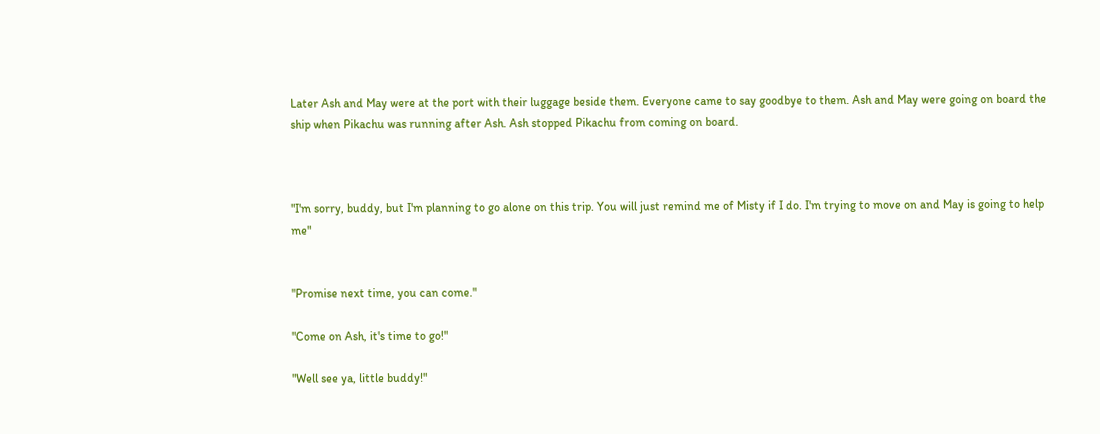Later Ash and May were at the port with their luggage beside them. Everyone came to say goodbye to them. Ash and May were going on board the ship when Pikachu was running after Ash. Ash stopped Pikachu from coming on board.



"I'm sorry, buddy, but I'm planning to go alone on this trip. You will just remind me of Misty if I do. I'm trying to move on and May is going to help me"


"Promise next time, you can come."

"Come on Ash, it's time to go!"

"Well see ya, little buddy!"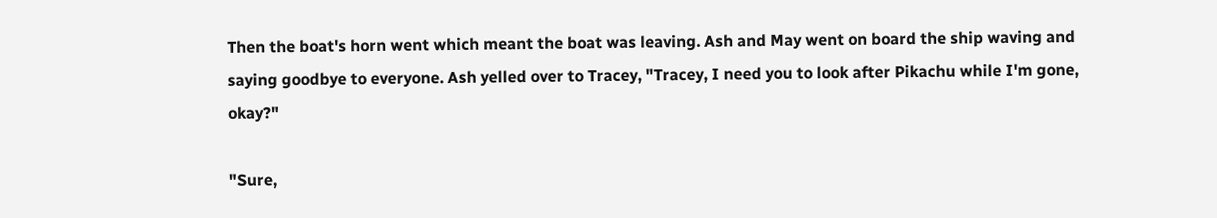Then the boat's horn went which meant the boat was leaving. Ash and May went on board the ship waving and saying goodbye to everyone. Ash yelled over to Tracey, "Tracey, I need you to look after Pikachu while I'm gone, okay?"

"Sure,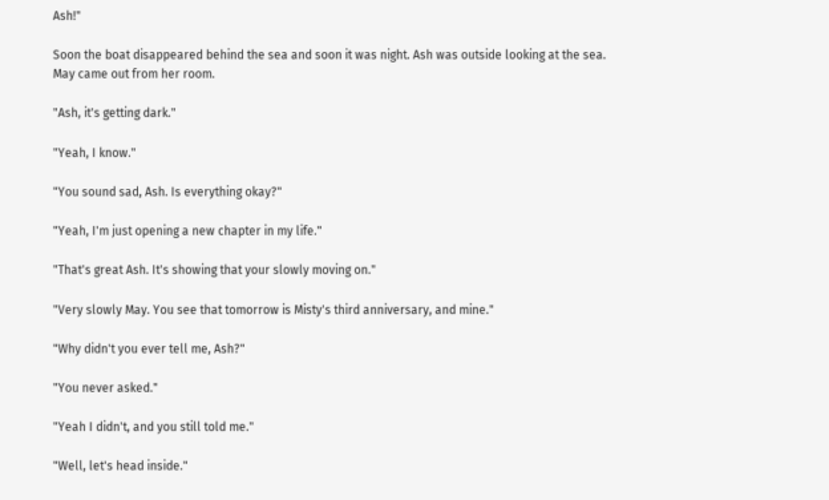Ash!"

Soon the boat disappeared behind the sea and soon it was night. Ash was outside looking at the sea. May came out from her room.

"Ash, it's getting dark."

"Yeah, I know."

"You sound sad, Ash. Is everything okay?"

"Yeah, I'm just opening a new chapter in my life."

"That's great Ash. It's showing that your slowly moving on."

"Very slowly May. You see that tomorrow is Misty's third anniversary, and mine."

"Why didn't you ever tell me, Ash?"

"You never asked."

"Yeah I didn't, and you still told me."

"Well, let's head inside."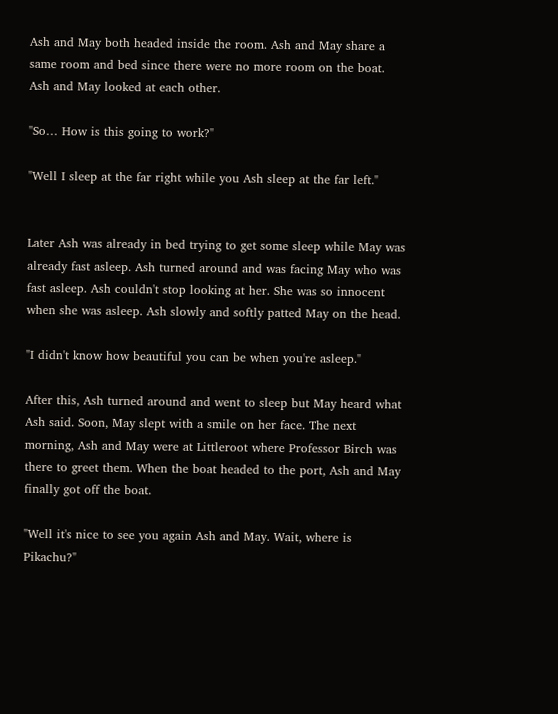Ash and May both headed inside the room. Ash and May share a same room and bed since there were no more room on the boat. Ash and May looked at each other.

"So… How is this going to work?"

"Well I sleep at the far right while you Ash sleep at the far left."


Later Ash was already in bed trying to get some sleep while May was already fast asleep. Ash turned around and was facing May who was fast asleep. Ash couldn't stop looking at her. She was so innocent when she was asleep. Ash slowly and softly patted May on the head.

"I didn't know how beautiful you can be when you're asleep."

After this, Ash turned around and went to sleep but May heard what Ash said. Soon, May slept with a smile on her face. The next morning, Ash and May were at Littleroot where Professor Birch was there to greet them. When the boat headed to the port, Ash and May finally got off the boat.

"Well it's nice to see you again Ash and May. Wait, where is Pikachu?"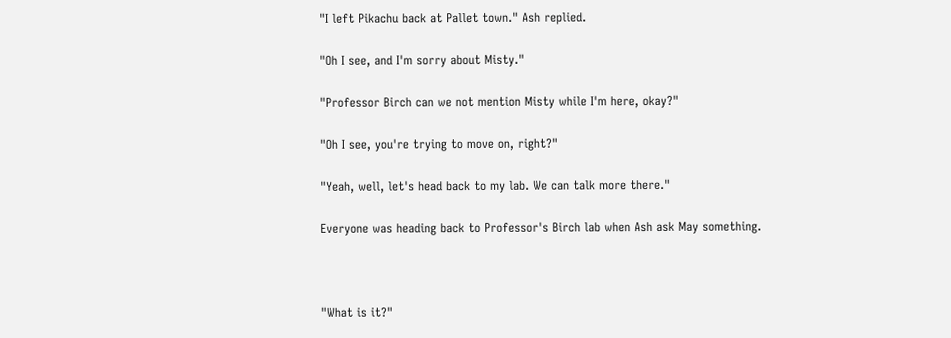"I left Pikachu back at Pallet town." Ash replied.

"Oh I see, and I'm sorry about Misty."

"Professor Birch can we not mention Misty while I'm here, okay?"

"Oh I see, you're trying to move on, right?"

"Yeah, well, let's head back to my lab. We can talk more there."

Everyone was heading back to Professor's Birch lab when Ash ask May something.



"What is it?"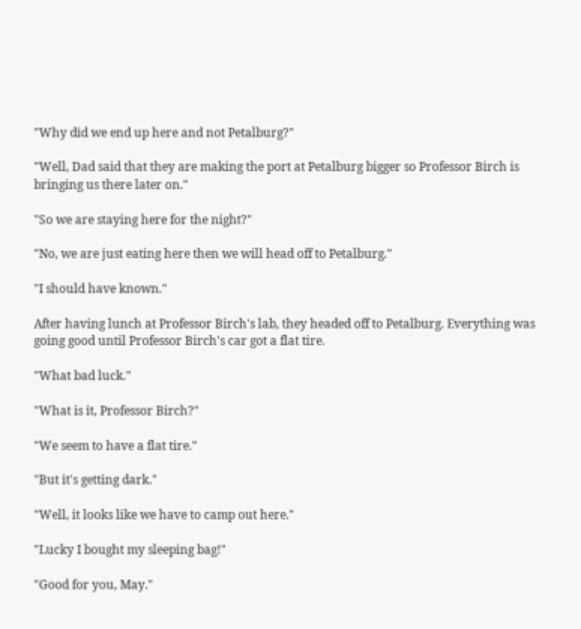"Why did we end up here and not Petalburg?"

"Well, Dad said that they are making the port at Petalburg bigger so Professor Birch is bringing us there later on."

"So we are staying here for the night?"

"No, we are just eating here then we will head off to Petalburg."

"I should have known."

After having lunch at Professor Birch's lab, they headed off to Petalburg. Everything was going good until Professor Birch's car got a flat tire.

"What bad luck."

"What is it, Professor Birch?"

"We seem to have a flat tire."

"But it's getting dark."

"Well, it looks like we have to camp out here."

"Lucky I bought my sleeping bag!"

"Good for you, May."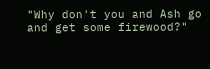"Why don't you and Ash go and get some firewood?"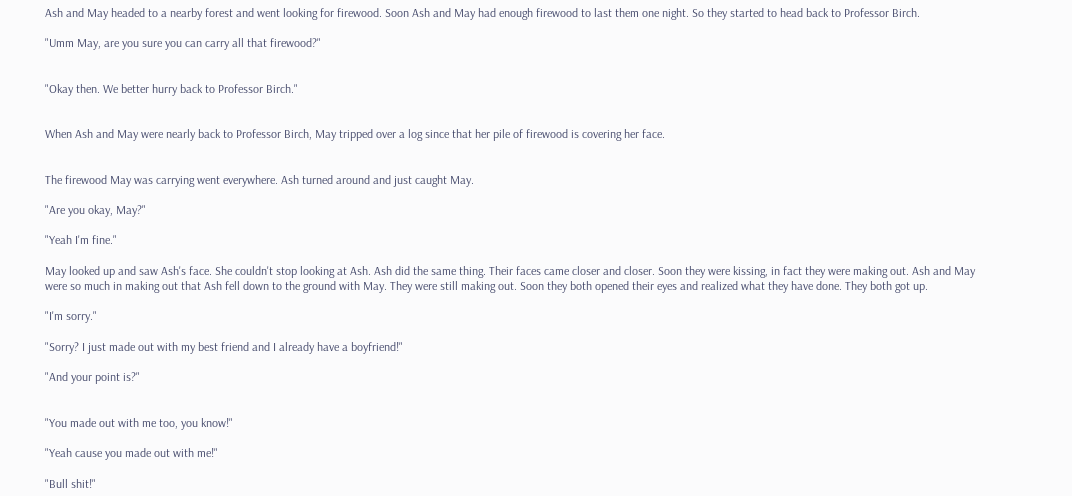Ash and May headed to a nearby forest and went looking for firewood. Soon Ash and May had enough firewood to last them one night. So they started to head back to Professor Birch.

"Umm May, are you sure you can carry all that firewood?"


"Okay then. We better hurry back to Professor Birch."


When Ash and May were nearly back to Professor Birch, May tripped over a log since that her pile of firewood is covering her face.


The firewood May was carrying went everywhere. Ash turned around and just caught May.

"Are you okay, May?"

"Yeah I'm fine."

May looked up and saw Ash's face. She couldn't stop looking at Ash. Ash did the same thing. Their faces came closer and closer. Soon they were kissing, in fact they were making out. Ash and May were so much in making out that Ash fell down to the ground with May. They were still making out. Soon they both opened their eyes and realized what they have done. They both got up.

"I'm sorry."

"Sorry? I just made out with my best friend and I already have a boyfriend!"

"And your point is?"


"You made out with me too, you know!"

"Yeah cause you made out with me!"

"Bull shit!"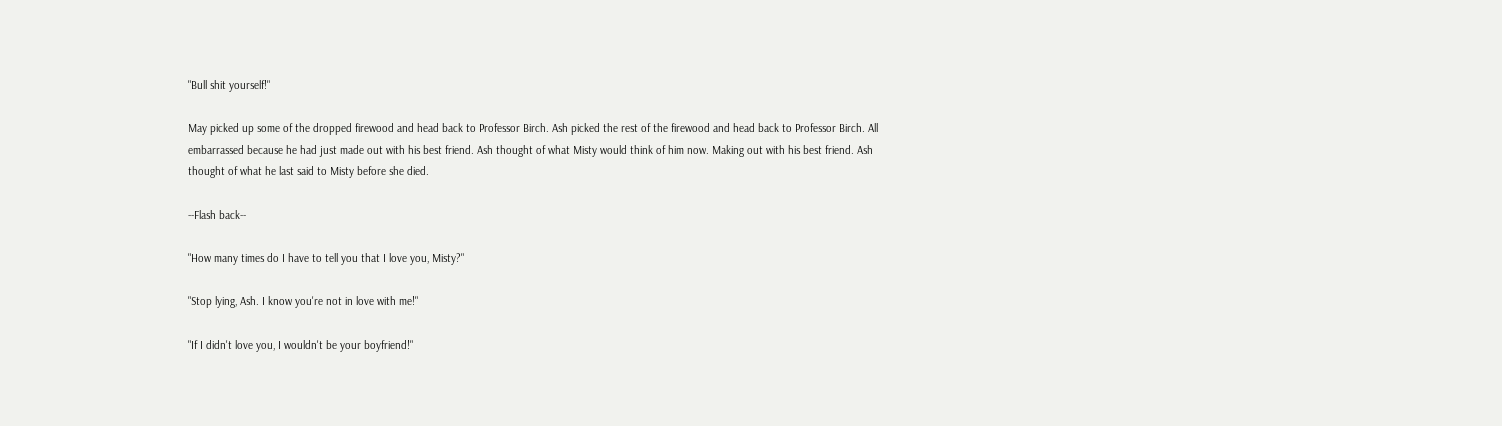"Bull shit yourself!"

May picked up some of the dropped firewood and head back to Professor Birch. Ash picked the rest of the firewood and head back to Professor Birch. All embarrassed because he had just made out with his best friend. Ash thought of what Misty would think of him now. Making out with his best friend. Ash thought of what he last said to Misty before she died.

--Flash back--

"How many times do I have to tell you that I love you, Misty?"

"Stop lying, Ash. I know you're not in love with me!"

"If I didn't love you, I wouldn't be your boyfriend!"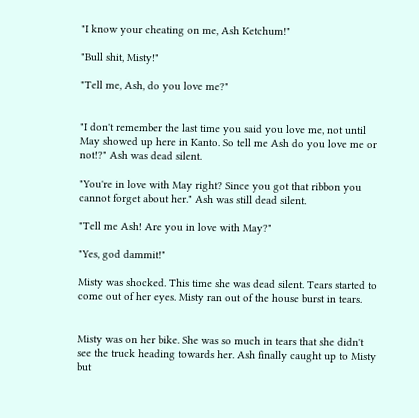"I know your cheating on me, Ash Ketchum!"

"Bull shit, Misty!"

"Tell me, Ash, do you love me?"


"I don't remember the last time you said you love me, not until May showed up here in Kanto. So tell me Ash do you love me or not!?" Ash was dead silent.

"You're in love with May right? Since you got that ribbon you cannot forget about her." Ash was still dead silent.

"Tell me Ash! Are you in love with May?"

"Yes, god dammit!"

Misty was shocked. This time she was dead silent. Tears started to come out of her eyes. Misty ran out of the house burst in tears.


Misty was on her bike. She was so much in tears that she didn't see the truck heading towards her. Ash finally caught up to Misty but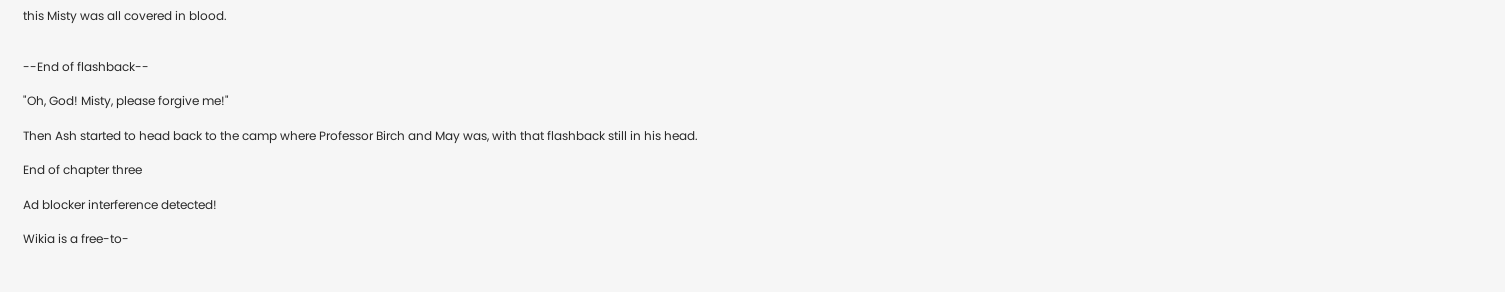this Misty was all covered in blood.


--End of flashback--

"Oh, God! Misty, please forgive me!"

Then Ash started to head back to the camp where Professor Birch and May was, with that flashback still in his head.

End of chapter three

Ad blocker interference detected!

Wikia is a free-to-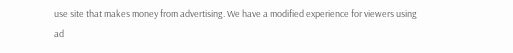use site that makes money from advertising. We have a modified experience for viewers using ad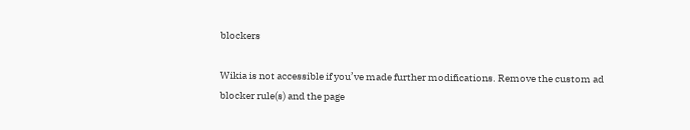blockers

Wikia is not accessible if you’ve made further modifications. Remove the custom ad blocker rule(s) and the page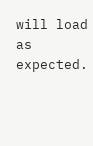will load as expected.